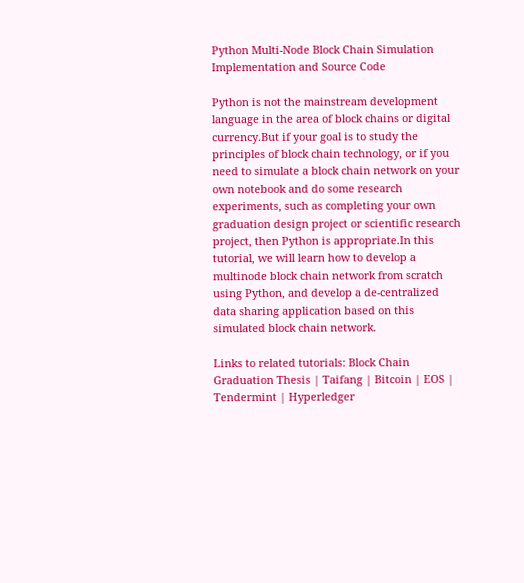Python Multi-Node Block Chain Simulation Implementation and Source Code

Python is not the mainstream development language in the area of block chains or digital currency.But if your goal is to study the principles of block chain technology, or if you need to simulate a block chain network on your own notebook and do some research experiments, such as completing your own graduation design project or scientific research project, then Python is appropriate.In this tutorial, we will learn how to develop a multinode block chain network from scratch using Python, and develop a de-centralized data sharing application based on this simulated block chain network.

Links to related tutorials: Block Chain Graduation Thesis | Taifang | Bitcoin | EOS | Tendermint | Hyperledger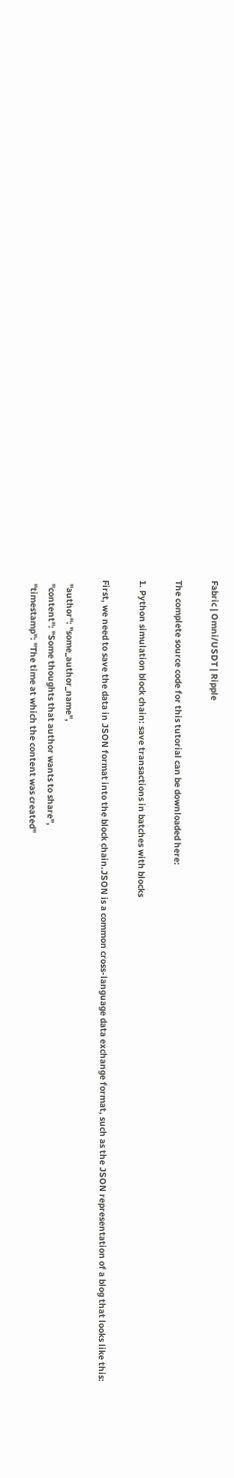Fabric | Omni/USDT | Ripple

The complete source code for this tutorial can be downloaded here:

1. Python simulation block chain: save transactions in batches with blocks

First, we need to save the data in JSON format into the block chain.JSON is a common cross-language data exchange format, such as the JSON representation of a blog that looks like this:

  "author": "some_author_name",
  "content": "Some thoughts that author wants to share",
  "timestamp": "The time at which the content was created"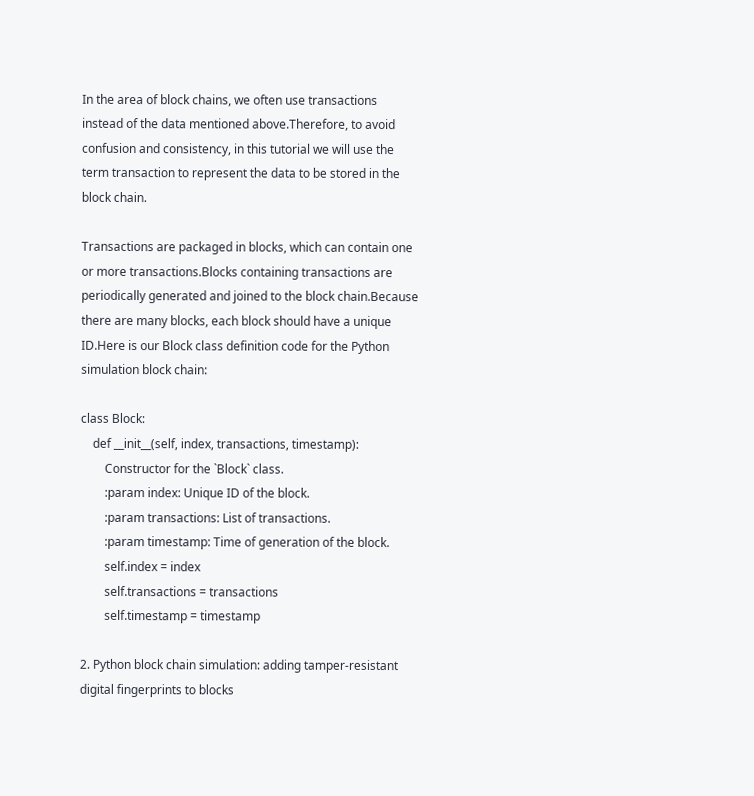In the area of block chains, we often use transactions instead of the data mentioned above.Therefore, to avoid confusion and consistency, in this tutorial we will use the term transaction to represent the data to be stored in the block chain.

Transactions are packaged in blocks, which can contain one or more transactions.Blocks containing transactions are periodically generated and joined to the block chain.Because there are many blocks, each block should have a unique ID.Here is our Block class definition code for the Python simulation block chain:

class Block:
    def __init__(self, index, transactions, timestamp):
        Constructor for the `Block` class.
        :param index: Unique ID of the block.
        :param transactions: List of transactions.
        :param timestamp: Time of generation of the block.
        self.index = index
        self.transactions = transactions
        self.timestamp = timestamp

2. Python block chain simulation: adding tamper-resistant digital fingerprints to blocks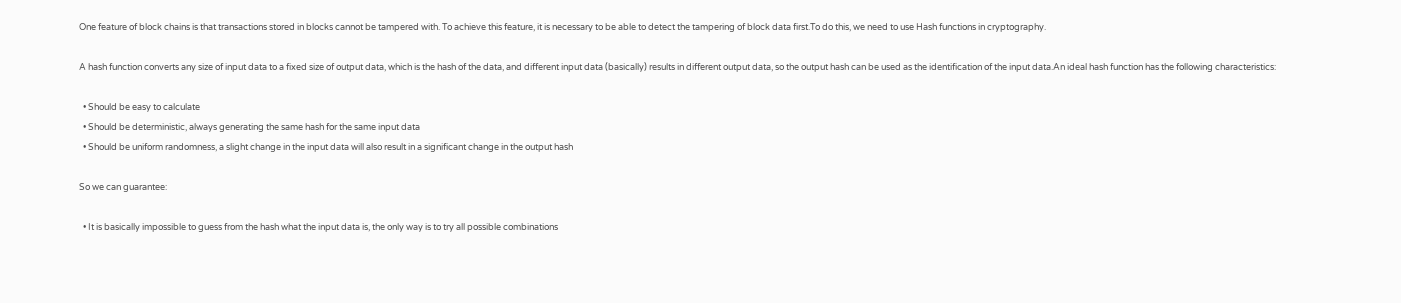One feature of block chains is that transactions stored in blocks cannot be tampered with. To achieve this feature, it is necessary to be able to detect the tampering of block data first.To do this, we need to use Hash functions in cryptography.

A hash function converts any size of input data to a fixed size of output data, which is the hash of the data, and different input data (basically) results in different output data, so the output hash can be used as the identification of the input data.An ideal hash function has the following characteristics:

  • Should be easy to calculate
  • Should be deterministic, always generating the same hash for the same input data
  • Should be uniform randomness, a slight change in the input data will also result in a significant change in the output hash

So we can guarantee:

  • It is basically impossible to guess from the hash what the input data is, the only way is to try all possible combinations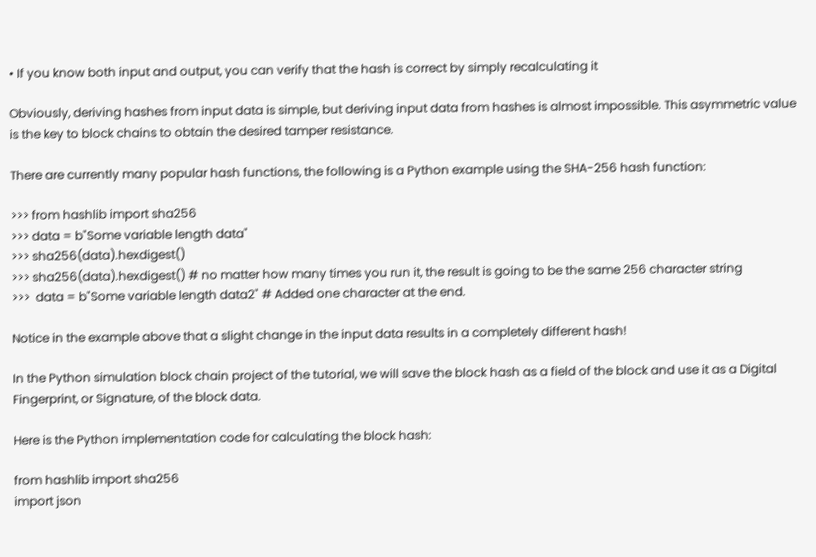• If you know both input and output, you can verify that the hash is correct by simply recalculating it

Obviously, deriving hashes from input data is simple, but deriving input data from hashes is almost impossible. This asymmetric value is the key to block chains to obtain the desired tamper resistance.

There are currently many popular hash functions, the following is a Python example using the SHA-256 hash function:

>>> from hashlib import sha256
>>> data = b"Some variable length data"
>>> sha256(data).hexdigest()
>>> sha256(data).hexdigest() # no matter how many times you run it, the result is going to be the same 256 character string
>>>  data = b"Some variable length data2" # Added one character at the end.

Notice in the example above that a slight change in the input data results in a completely different hash!

In the Python simulation block chain project of the tutorial, we will save the block hash as a field of the block and use it as a Digital Fingerprint, or Signature, of the block data.

Here is the Python implementation code for calculating the block hash:

from hashlib import sha256
import json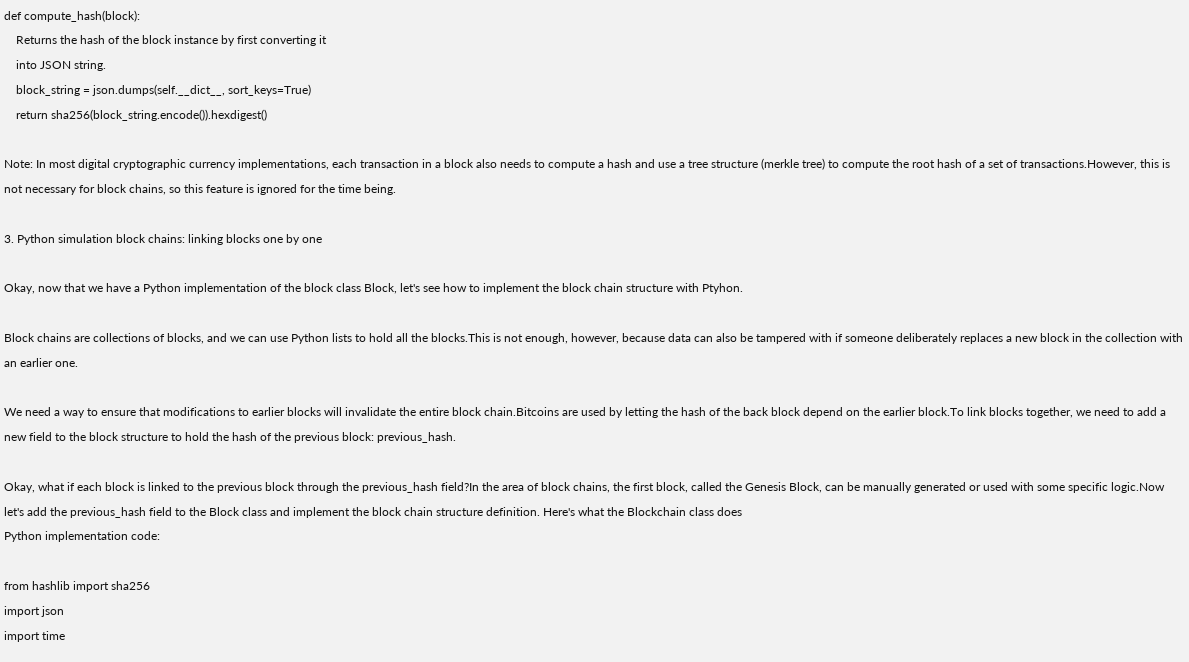def compute_hash(block):
    Returns the hash of the block instance by first converting it
    into JSON string.
    block_string = json.dumps(self.__dict__, sort_keys=True)
    return sha256(block_string.encode()).hexdigest()

Note: In most digital cryptographic currency implementations, each transaction in a block also needs to compute a hash and use a tree structure (merkle tree) to compute the root hash of a set of transactions.However, this is not necessary for block chains, so this feature is ignored for the time being.

3. Python simulation block chains: linking blocks one by one

Okay, now that we have a Python implementation of the block class Block, let's see how to implement the block chain structure with Ptyhon.

Block chains are collections of blocks, and we can use Python lists to hold all the blocks.This is not enough, however, because data can also be tampered with if someone deliberately replaces a new block in the collection with an earlier one.

We need a way to ensure that modifications to earlier blocks will invalidate the entire block chain.Bitcoins are used by letting the hash of the back block depend on the earlier block.To link blocks together, we need to add a new field to the block structure to hold the hash of the previous block: previous_hash.

Okay, what if each block is linked to the previous block through the previous_hash field?In the area of block chains, the first block, called the Genesis Block, can be manually generated or used with some specific logic.Now let's add the previous_hash field to the Block class and implement the block chain structure definition. Here's what the Blockchain class does
Python implementation code:

from hashlib import sha256
import json
import time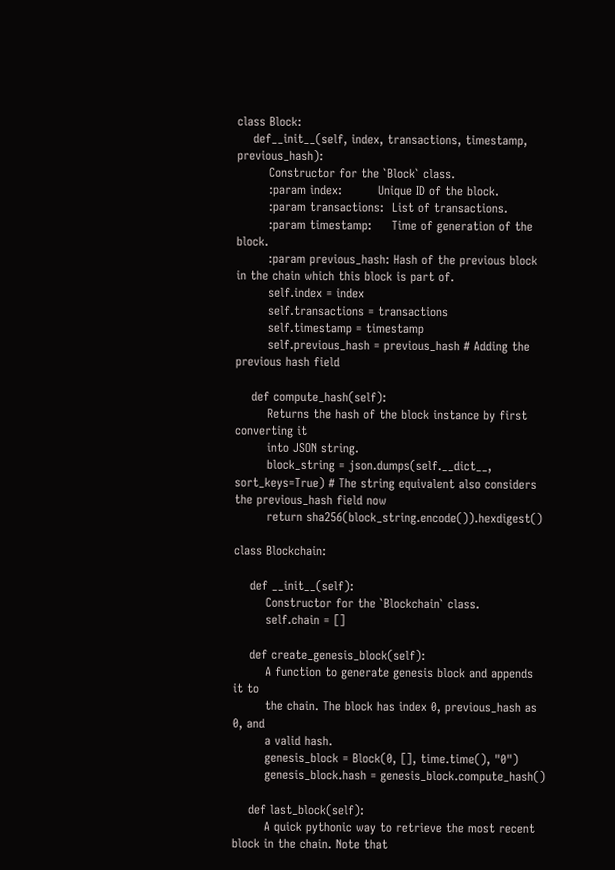class Block:
    def__init__(self, index, transactions, timestamp, previous_hash):
        Constructor for the `Block` class.
        :param index:         Unique ID of the block.
        :param transactions:  List of transactions.
        :param timestamp:     Time of generation of the block.
        :param previous_hash: Hash of the previous block in the chain which this block is part of.
        self.index = index
        self.transactions = transactions
        self.timestamp = timestamp
        self.previous_hash = previous_hash # Adding the previous hash field

    def compute_hash(self):
        Returns the hash of the block instance by first converting it
        into JSON string.
        block_string = json.dumps(self.__dict__, sort_keys=True) # The string equivalent also considers the previous_hash field now
        return sha256(block_string.encode()).hexdigest()

class Blockchain:

    def __init__(self):
        Constructor for the `Blockchain` class.
        self.chain = []

    def create_genesis_block(self):
        A function to generate genesis block and appends it to
        the chain. The block has index 0, previous_hash as 0, and
        a valid hash.
        genesis_block = Block(0, [], time.time(), "0")
        genesis_block.hash = genesis_block.compute_hash()

    def last_block(self):
        A quick pythonic way to retrieve the most recent block in the chain. Note that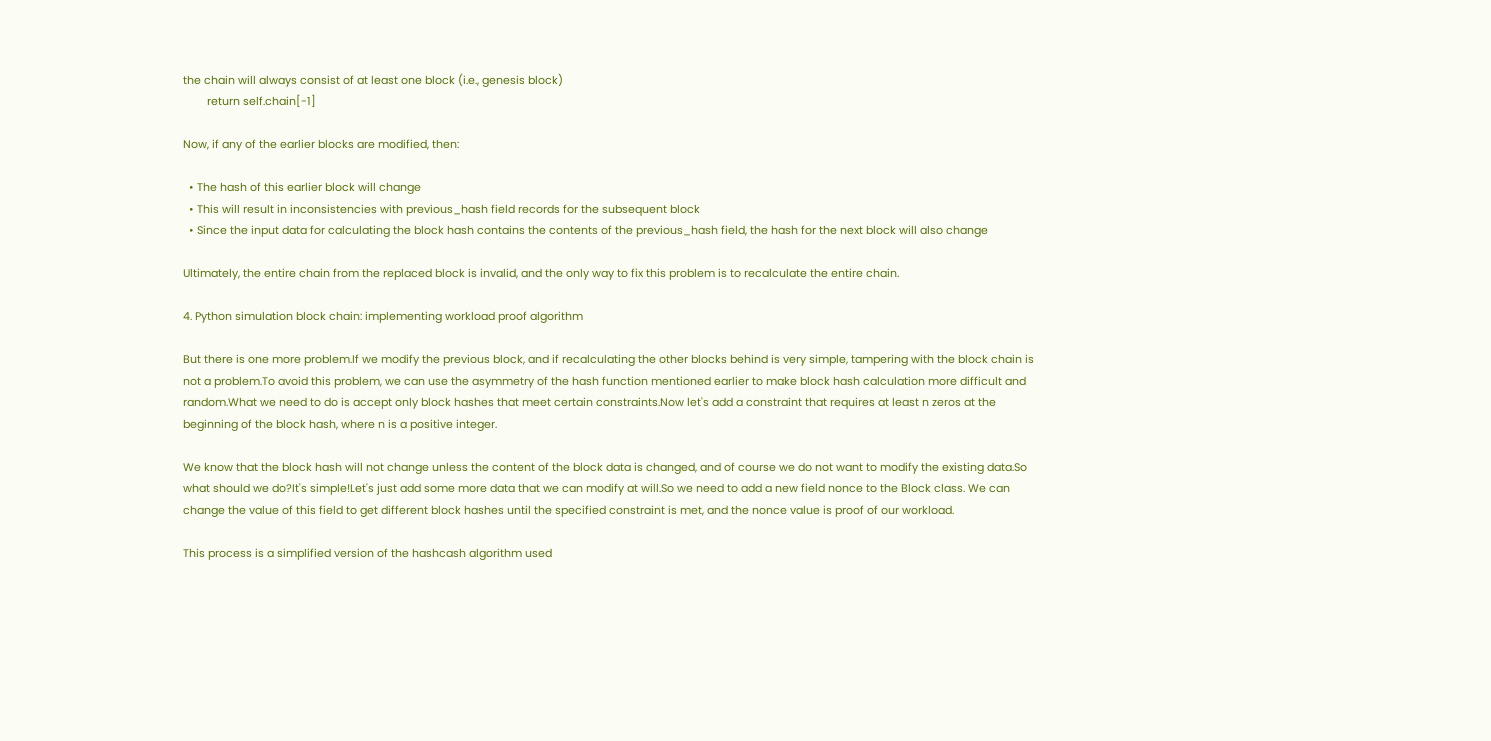the chain will always consist of at least one block (i.e., genesis block)
        return self.chain[-1]

Now, if any of the earlier blocks are modified, then:

  • The hash of this earlier block will change
  • This will result in inconsistencies with previous_hash field records for the subsequent block
  • Since the input data for calculating the block hash contains the contents of the previous_hash field, the hash for the next block will also change

Ultimately, the entire chain from the replaced block is invalid, and the only way to fix this problem is to recalculate the entire chain.

4. Python simulation block chain: implementing workload proof algorithm

But there is one more problem.If we modify the previous block, and if recalculating the other blocks behind is very simple, tampering with the block chain is not a problem.To avoid this problem, we can use the asymmetry of the hash function mentioned earlier to make block hash calculation more difficult and random.What we need to do is accept only block hashes that meet certain constraints.Now let's add a constraint that requires at least n zeros at the beginning of the block hash, where n is a positive integer.

We know that the block hash will not change unless the content of the block data is changed, and of course we do not want to modify the existing data.So what should we do?It's simple!Let's just add some more data that we can modify at will.So we need to add a new field nonce to the Block class. We can change the value of this field to get different block hashes until the specified constraint is met, and the nonce value is proof of our workload.

This process is a simplified version of the hashcash algorithm used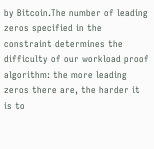by Bitcoin.The number of leading zeros specified in the constraint determines the difficulty of our workload proof algorithm: the more leading zeros there are, the harder it is to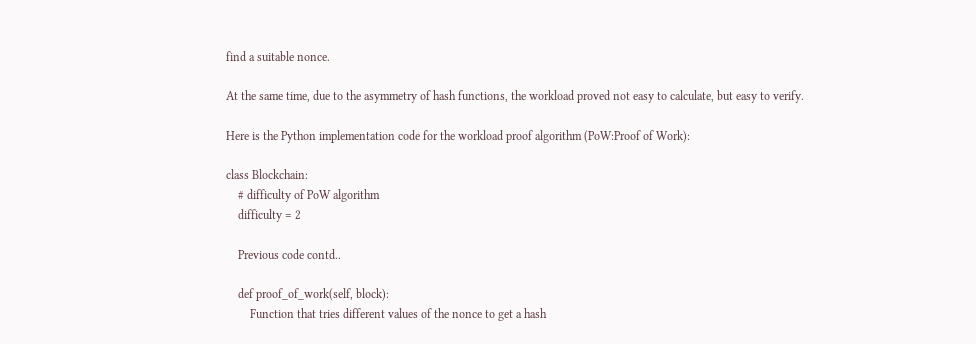find a suitable nonce.

At the same time, due to the asymmetry of hash functions, the workload proved not easy to calculate, but easy to verify.

Here is the Python implementation code for the workload proof algorithm (PoW:Proof of Work):

class Blockchain:
    # difficulty of PoW algorithm
    difficulty = 2

    Previous code contd..

    def proof_of_work(self, block):
        Function that tries different values of the nonce to get a hash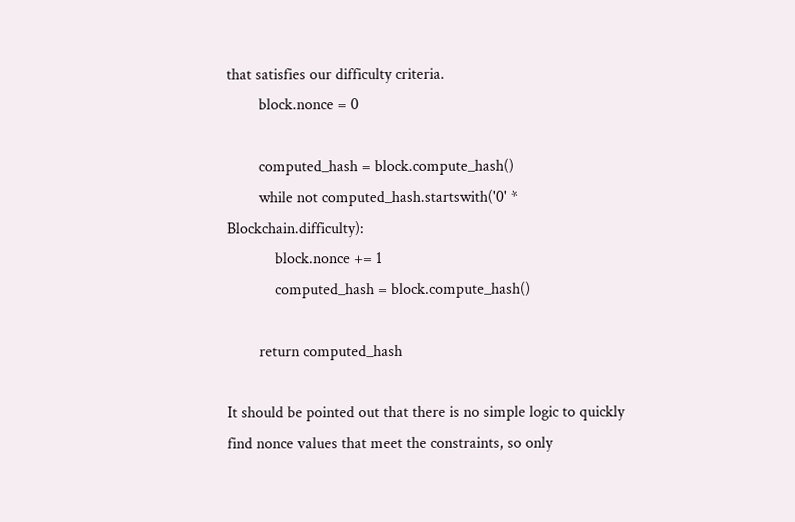that satisfies our difficulty criteria.
        block.nonce = 0

        computed_hash = block.compute_hash()
        while not computed_hash.startswith('0' * Blockchain.difficulty):
            block.nonce += 1
            computed_hash = block.compute_hash()

        return computed_hash

It should be pointed out that there is no simple logic to quickly find nonce values that meet the constraints, so only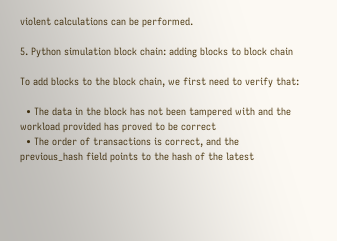violent calculations can be performed.

5. Python simulation block chain: adding blocks to block chain

To add blocks to the block chain, we first need to verify that:

  • The data in the block has not been tampered with and the workload provided has proved to be correct
  • The order of transactions is correct, and the previous_hash field points to the hash of the latest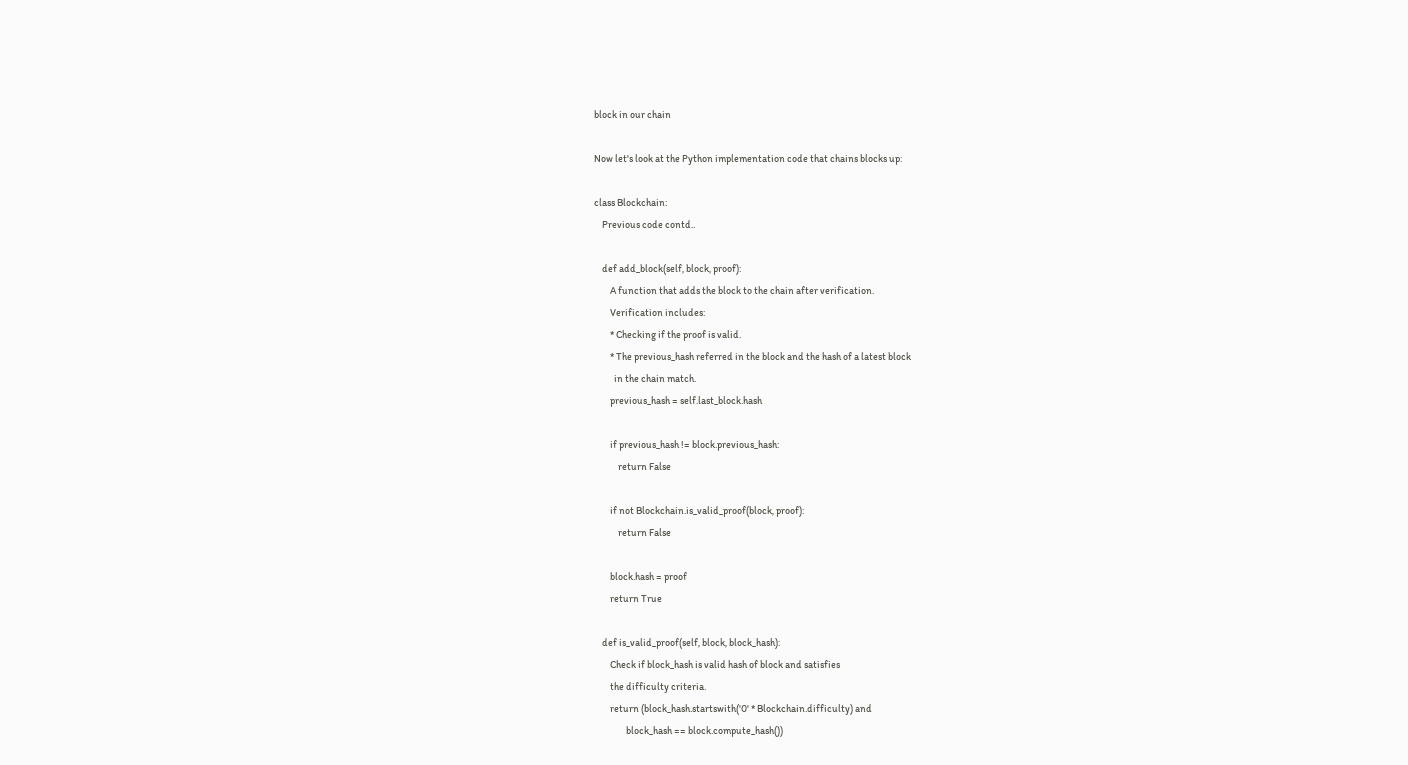block in our chain

Now let's look at the Python implementation code that chains blocks up:

class Blockchain:
    Previous code contd..

    def add_block(self, block, proof):
        A function that adds the block to the chain after verification.
        Verification includes:
        * Checking if the proof is valid.
        * The previous_hash referred in the block and the hash of a latest block
          in the chain match.
        previous_hash = self.last_block.hash

        if previous_hash != block.previous_hash:
            return False

        if not Blockchain.is_valid_proof(block, proof):
            return False

        block.hash = proof
        return True

    def is_valid_proof(self, block, block_hash):
        Check if block_hash is valid hash of block and satisfies
        the difficulty criteria.
        return (block_hash.startswith('0' * Blockchain.difficulty) and
                block_hash == block.compute_hash())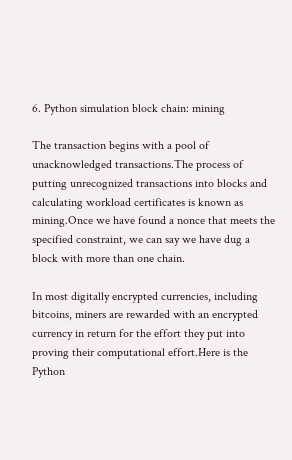6. Python simulation block chain: mining

The transaction begins with a pool of unacknowledged transactions.The process of putting unrecognized transactions into blocks and calculating workload certificates is known as mining.Once we have found a nonce that meets the specified constraint, we can say we have dug a block with more than one chain.

In most digitally encrypted currencies, including bitcoins, miners are rewarded with an encrypted currency in return for the effort they put into proving their computational effort.Here is the Python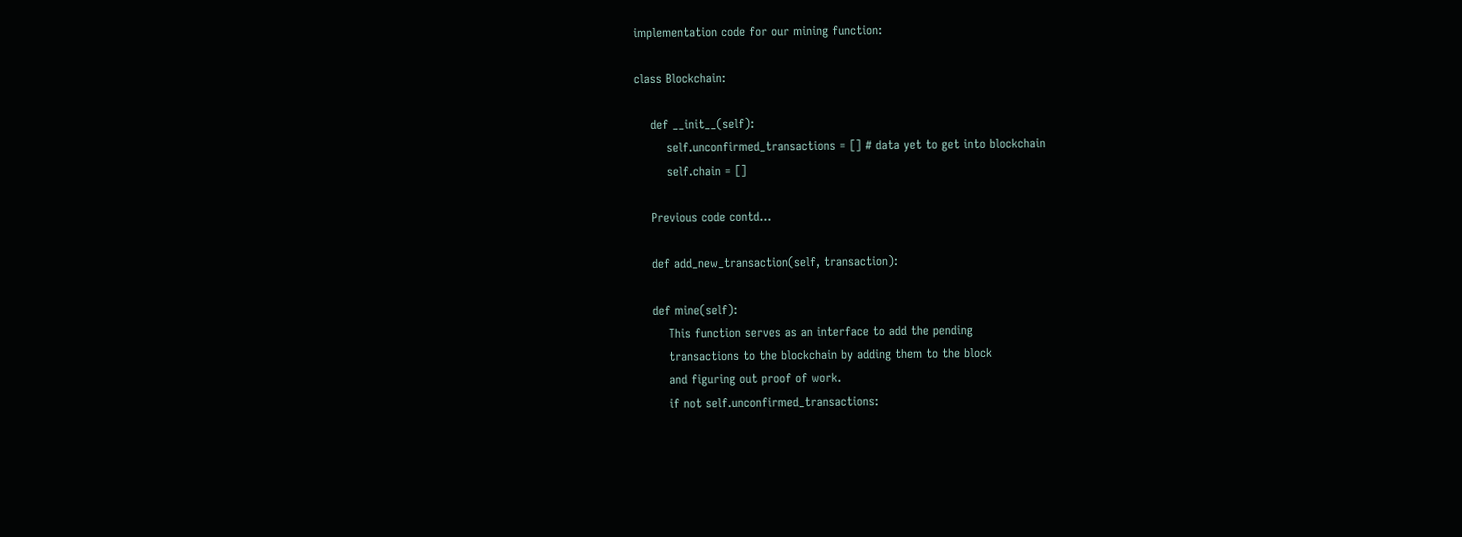implementation code for our mining function:

class Blockchain:

    def __init__(self):
        self.unconfirmed_transactions = [] # data yet to get into blockchain
        self.chain = []

    Previous code contd...

    def add_new_transaction(self, transaction):

    def mine(self):
        This function serves as an interface to add the pending
        transactions to the blockchain by adding them to the block
        and figuring out proof of work.
        if not self.unconfirmed_transactions: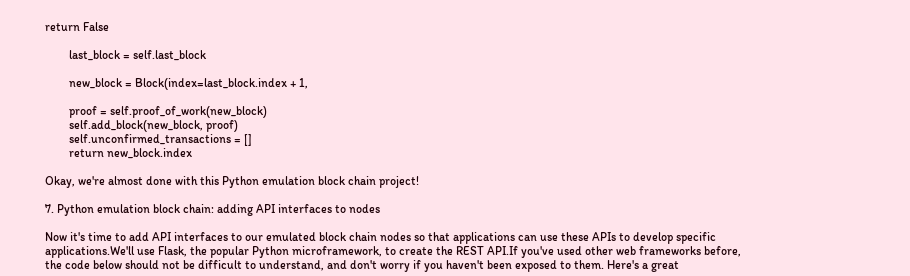return False

        last_block = self.last_block

        new_block = Block(index=last_block.index + 1,

        proof = self.proof_of_work(new_block)
        self.add_block(new_block, proof)
        self.unconfirmed_transactions = []
        return new_block.index

Okay, we're almost done with this Python emulation block chain project!

7. Python emulation block chain: adding API interfaces to nodes

Now it's time to add API interfaces to our emulated block chain nodes so that applications can use these APIs to develop specific applications.We'll use Flask, the popular Python microframework, to create the REST API.If you've used other web frameworks before, the code below should not be difficult to understand, and don't worry if you haven't been exposed to them. Here's a great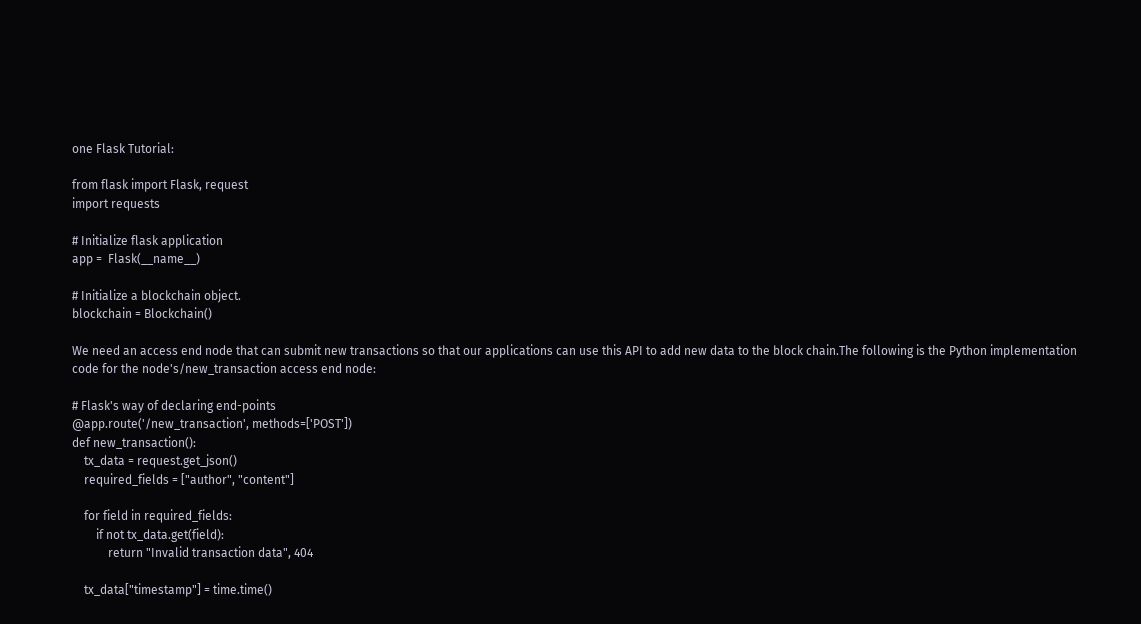one Flask Tutorial:

from flask import Flask, request
import requests

# Initialize flask application
app =  Flask(__name__)

# Initialize a blockchain object.
blockchain = Blockchain()

We need an access end node that can submit new transactions so that our applications can use this API to add new data to the block chain.The following is the Python implementation code for the node's/new_transaction access end node:

# Flask's way of declaring end-points
@app.route('/new_transaction', methods=['POST'])
def new_transaction():
    tx_data = request.get_json()
    required_fields = ["author", "content"]

    for field in required_fields:
        if not tx_data.get(field):
            return "Invalid transaction data", 404

    tx_data["timestamp"] = time.time()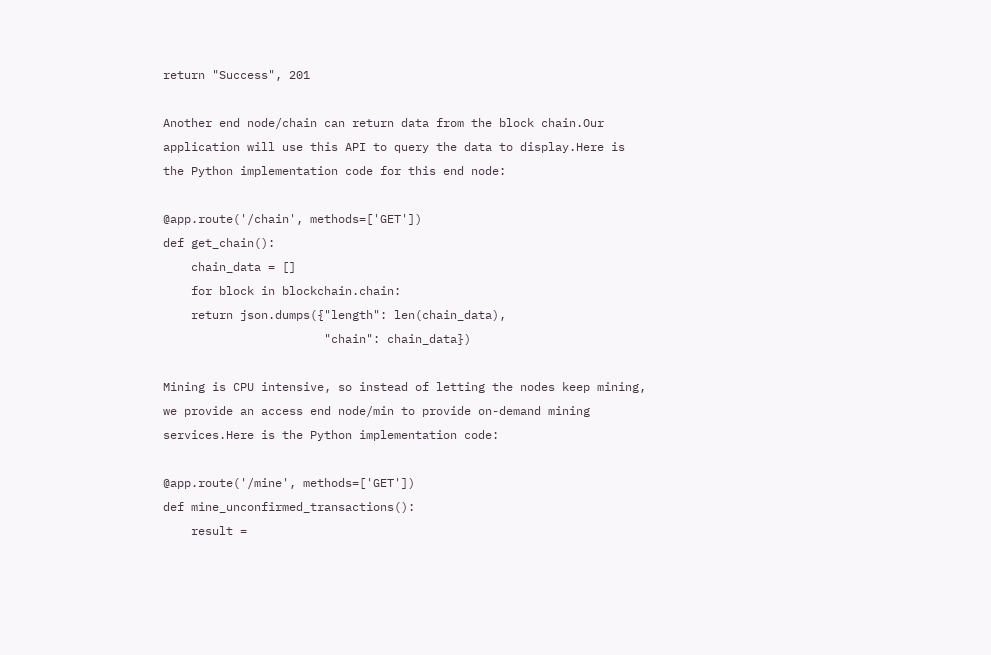return "Success", 201

Another end node/chain can return data from the block chain.Our application will use this API to query the data to display.Here is the Python implementation code for this end node:

@app.route('/chain', methods=['GET'])
def get_chain():
    chain_data = []
    for block in blockchain.chain:
    return json.dumps({"length": len(chain_data),
                       "chain": chain_data})

Mining is CPU intensive, so instead of letting the nodes keep mining, we provide an access end node/min to provide on-demand mining services.Here is the Python implementation code:

@app.route('/mine', methods=['GET'])
def mine_unconfirmed_transactions():
    result =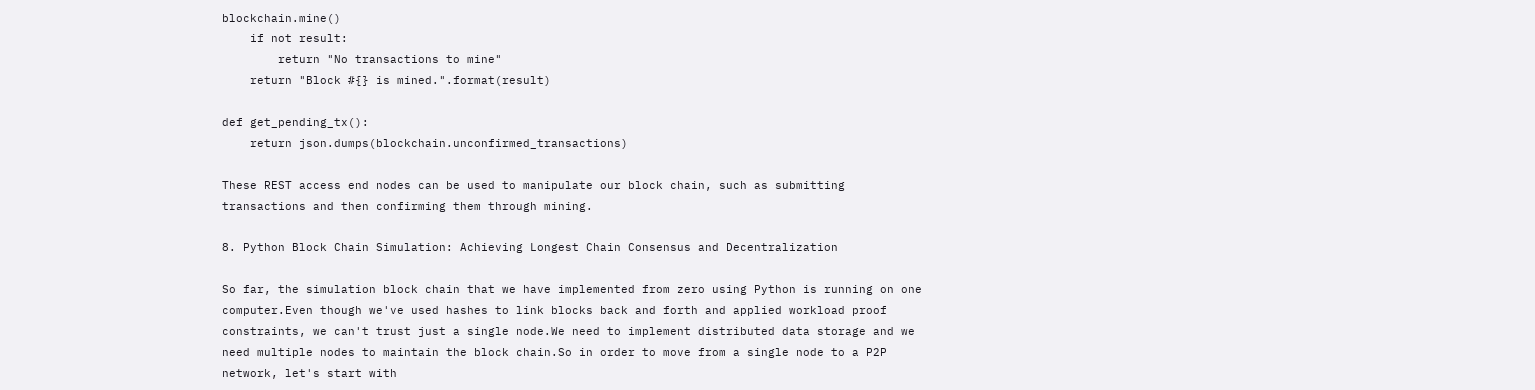blockchain.mine()
    if not result:
        return "No transactions to mine"
    return "Block #{} is mined.".format(result)

def get_pending_tx():
    return json.dumps(blockchain.unconfirmed_transactions)

These REST access end nodes can be used to manipulate our block chain, such as submitting transactions and then confirming them through mining.

8. Python Block Chain Simulation: Achieving Longest Chain Consensus and Decentralization

So far, the simulation block chain that we have implemented from zero using Python is running on one computer.Even though we've used hashes to link blocks back and forth and applied workload proof constraints, we can't trust just a single node.We need to implement distributed data storage and we need multiple nodes to maintain the block chain.So in order to move from a single node to a P2P network, let's start with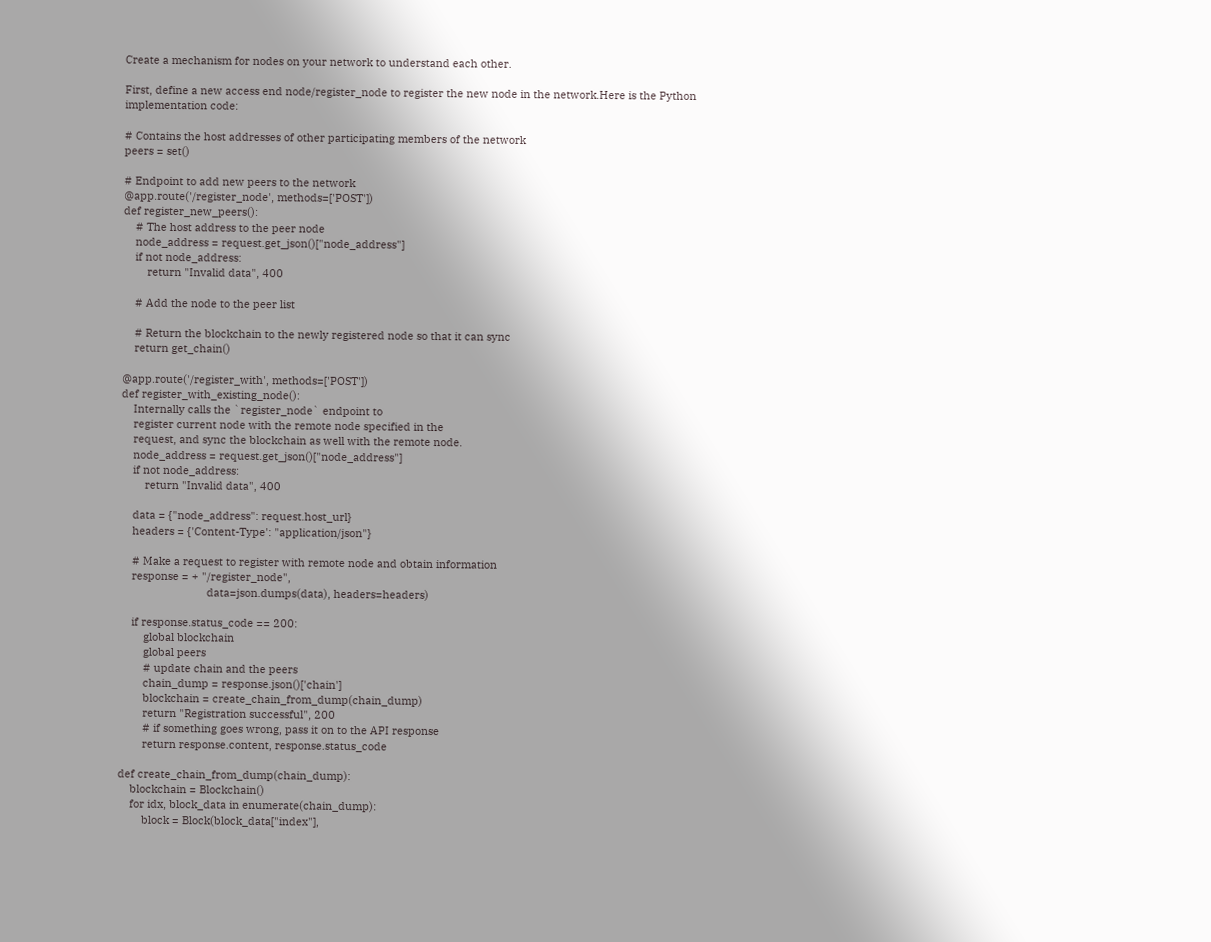Create a mechanism for nodes on your network to understand each other.

First, define a new access end node/register_node to register the new node in the network.Here is the Python implementation code:

# Contains the host addresses of other participating members of the network
peers = set()

# Endpoint to add new peers to the network
@app.route('/register_node', methods=['POST'])
def register_new_peers():
    # The host address to the peer node
    node_address = request.get_json()["node_address"]
    if not node_address:
        return "Invalid data", 400

    # Add the node to the peer list

    # Return the blockchain to the newly registered node so that it can sync
    return get_chain()

@app.route('/register_with', methods=['POST'])
def register_with_existing_node():
    Internally calls the `register_node` endpoint to
    register current node with the remote node specified in the
    request, and sync the blockchain as well with the remote node.
    node_address = request.get_json()["node_address"]
    if not node_address:
        return "Invalid data", 400

    data = {"node_address": request.host_url}
    headers = {'Content-Type': "application/json"}

    # Make a request to register with remote node and obtain information
    response = + "/register_node",
                             data=json.dumps(data), headers=headers)

    if response.status_code == 200:
        global blockchain
        global peers
        # update chain and the peers
        chain_dump = response.json()['chain']
        blockchain = create_chain_from_dump(chain_dump)
        return "Registration successful", 200
        # if something goes wrong, pass it on to the API response
        return response.content, response.status_code

def create_chain_from_dump(chain_dump):
    blockchain = Blockchain()
    for idx, block_data in enumerate(chain_dump):
        block = Block(block_data["index"],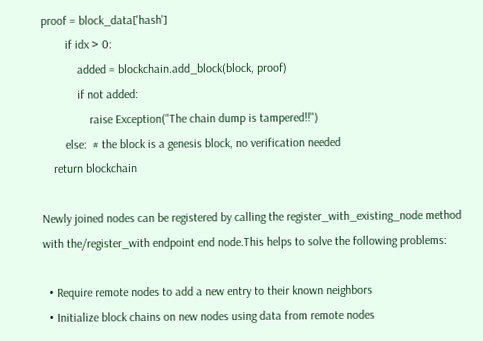proof = block_data['hash']
        if idx > 0:
            added = blockchain.add_block(block, proof)
            if not added:
                raise Exception("The chain dump is tampered!!")
        else:  # the block is a genesis block, no verification needed
    return blockchain

Newly joined nodes can be registered by calling the register_with_existing_node method with the/register_with endpoint end node.This helps to solve the following problems:

  • Require remote nodes to add a new entry to their known neighbors
  • Initialize block chains on new nodes using data from remote nodes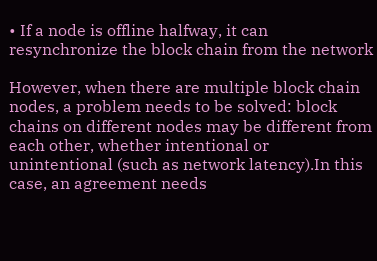• If a node is offline halfway, it can resynchronize the block chain from the network

However, when there are multiple block chain nodes, a problem needs to be solved: block chains on different nodes may be different from each other, whether intentional or unintentional (such as network latency).In this case, an agreement needs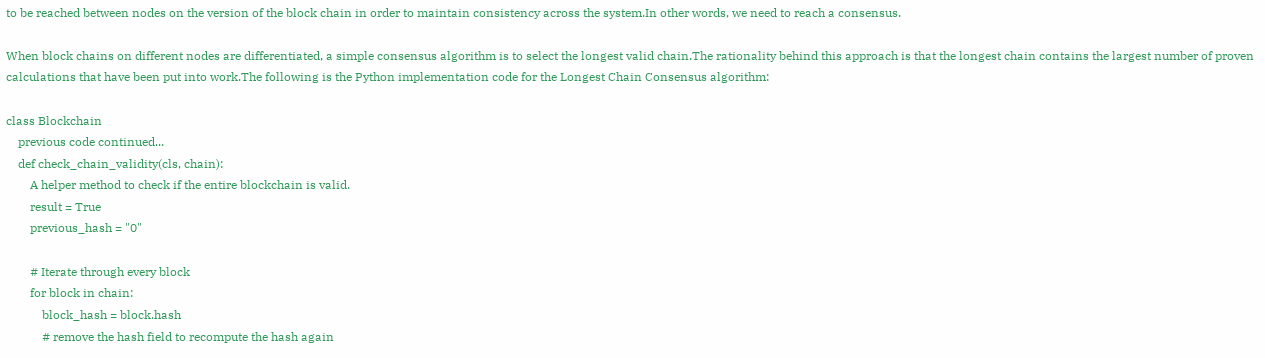to be reached between nodes on the version of the block chain in order to maintain consistency across the system.In other words, we need to reach a consensus.

When block chains on different nodes are differentiated, a simple consensus algorithm is to select the longest valid chain.The rationality behind this approach is that the longest chain contains the largest number of proven calculations that have been put into work.The following is the Python implementation code for the Longest Chain Consensus algorithm:

class Blockchain
    previous code continued...
    def check_chain_validity(cls, chain):
        A helper method to check if the entire blockchain is valid.
        result = True
        previous_hash = "0"

        # Iterate through every block
        for block in chain:
            block_hash = block.hash
            # remove the hash field to recompute the hash again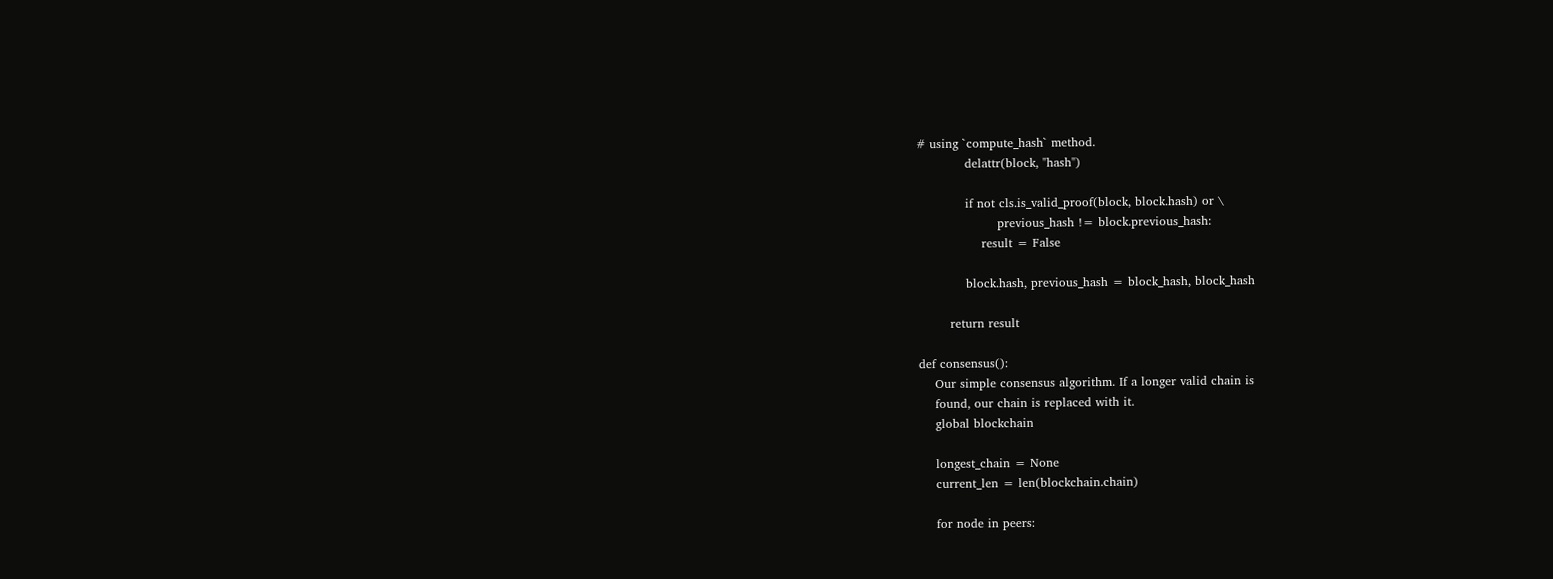# using `compute_hash` method.
            delattr(block, "hash")

            if not cls.is_valid_proof(block, block.hash) or \
                    previous_hash != block.previous_hash:
                result = False

            block.hash, previous_hash = block_hash, block_hash

        return result

def consensus():
    Our simple consensus algorithm. If a longer valid chain is
    found, our chain is replaced with it.
    global blockchain

    longest_chain = None
    current_len = len(blockchain.chain)

    for node in peers: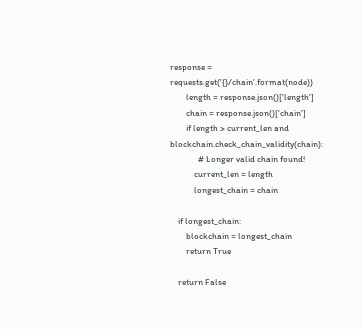response = requests.get('{}/chain'.format(node))
        length = response.json()['length']
        chain = response.json()['chain']
        if length > current_len and blockchain.check_chain_validity(chain):
              # Longer valid chain found!
            current_len = length
            longest_chain = chain

    if longest_chain:
        blockchain = longest_chain
        return True

    return False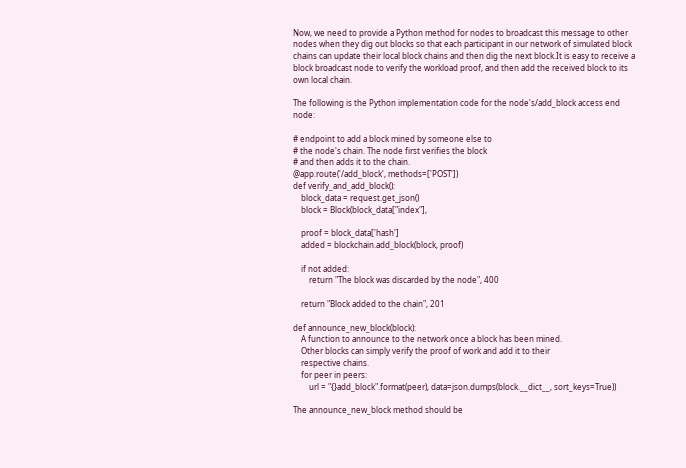Now, we need to provide a Python method for nodes to broadcast this message to other nodes when they dig out blocks so that each participant in our network of simulated block chains can update their local block chains and then dig the next block.It is easy to receive a block broadcast node to verify the workload proof, and then add the received block to its own local chain.

The following is the Python implementation code for the node's/add_block access end node:

# endpoint to add a block mined by someone else to
# the node's chain. The node first verifies the block
# and then adds it to the chain.
@app.route('/add_block', methods=['POST'])
def verify_and_add_block():
    block_data = request.get_json()
    block = Block(block_data["index"],

    proof = block_data['hash']
    added = blockchain.add_block(block, proof)

    if not added:
        return "The block was discarded by the node", 400

    return "Block added to the chain", 201

def announce_new_block(block):
    A function to announce to the network once a block has been mined.
    Other blocks can simply verify the proof of work and add it to their
    respective chains.
    for peer in peers:
        url = "{}add_block".format(peer), data=json.dumps(block.__dict__, sort_keys=True))

The announce_new_block method should be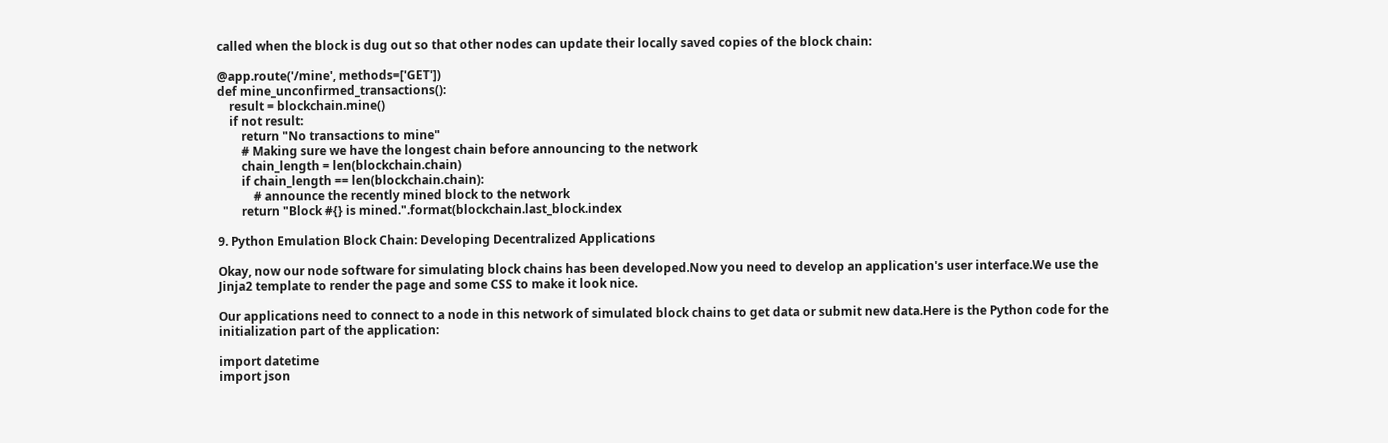called when the block is dug out so that other nodes can update their locally saved copies of the block chain:

@app.route('/mine', methods=['GET'])
def mine_unconfirmed_transactions():
    result = blockchain.mine()
    if not result:
        return "No transactions to mine"
        # Making sure we have the longest chain before announcing to the network
        chain_length = len(blockchain.chain)
        if chain_length == len(blockchain.chain):
            # announce the recently mined block to the network
        return "Block #{} is mined.".format(blockchain.last_block.index

9. Python Emulation Block Chain: Developing Decentralized Applications

Okay, now our node software for simulating block chains has been developed.Now you need to develop an application's user interface.We use the Jinja2 template to render the page and some CSS to make it look nice.

Our applications need to connect to a node in this network of simulated block chains to get data or submit new data.Here is the Python code for the initialization part of the application:

import datetime
import json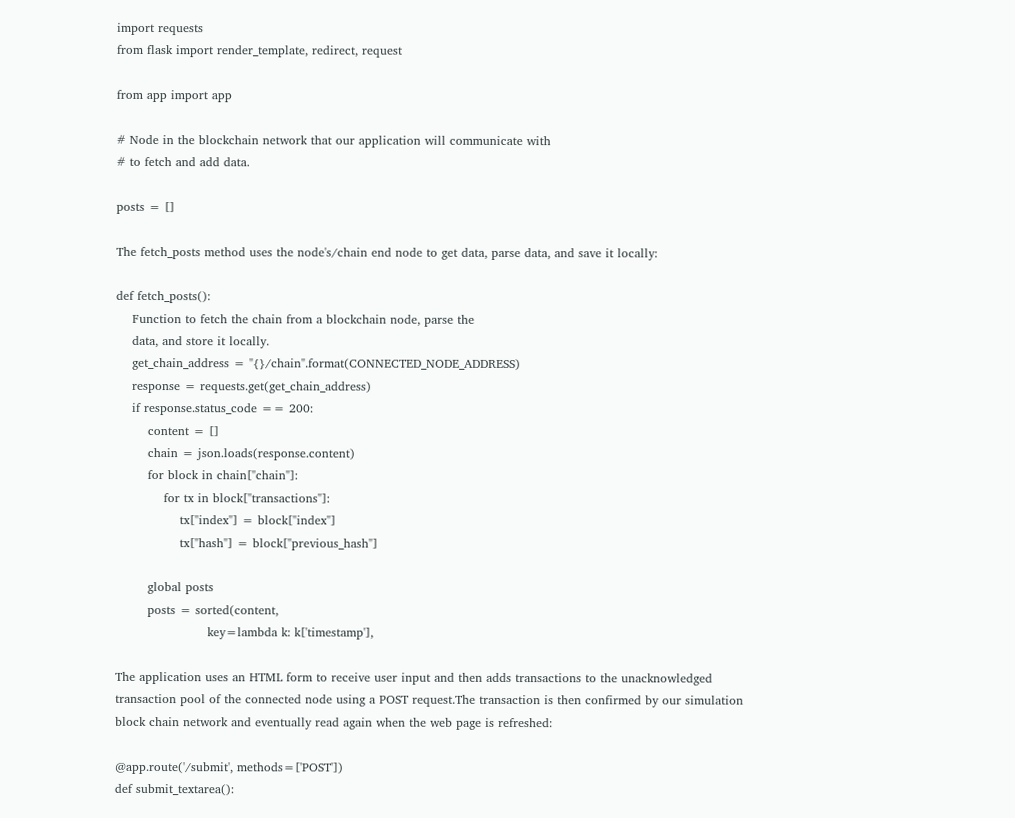import requests
from flask import render_template, redirect, request

from app import app

# Node in the blockchain network that our application will communicate with
# to fetch and add data.

posts = []

The fetch_posts method uses the node's/chain end node to get data, parse data, and save it locally:

def fetch_posts():
    Function to fetch the chain from a blockchain node, parse the
    data, and store it locally.
    get_chain_address = "{}/chain".format(CONNECTED_NODE_ADDRESS)
    response = requests.get(get_chain_address)
    if response.status_code == 200:
        content = []
        chain = json.loads(response.content)
        for block in chain["chain"]:
            for tx in block["transactions"]:
                tx["index"] = block["index"]
                tx["hash"] = block["previous_hash"]

        global posts
        posts = sorted(content,
                       key=lambda k: k['timestamp'],

The application uses an HTML form to receive user input and then adds transactions to the unacknowledged transaction pool of the connected node using a POST request.The transaction is then confirmed by our simulation block chain network and eventually read again when the web page is refreshed:

@app.route('/submit', methods=['POST'])
def submit_textarea():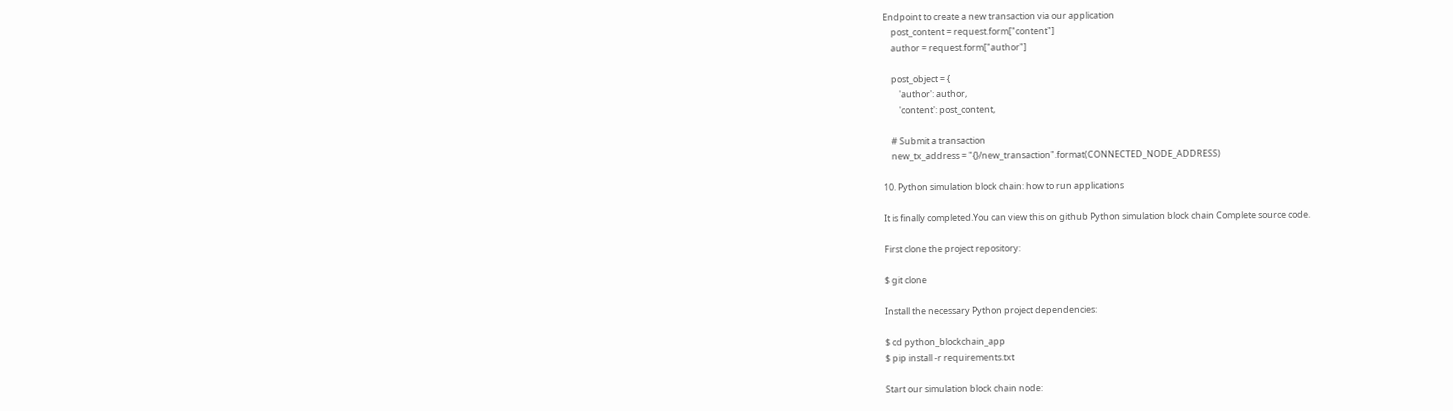Endpoint to create a new transaction via our application
    post_content = request.form["content"]
    author = request.form["author"]

    post_object = {
        'author': author,
        'content': post_content,

    # Submit a transaction
    new_tx_address = "{}/new_transaction".format(CONNECTED_NODE_ADDRESS)

10. Python simulation block chain: how to run applications

It is finally completed.You can view this on github Python simulation block chain Complete source code.

First clone the project repository:

$ git clone

Install the necessary Python project dependencies:

$ cd python_blockchain_app
$ pip install -r requirements.txt

Start our simulation block chain node: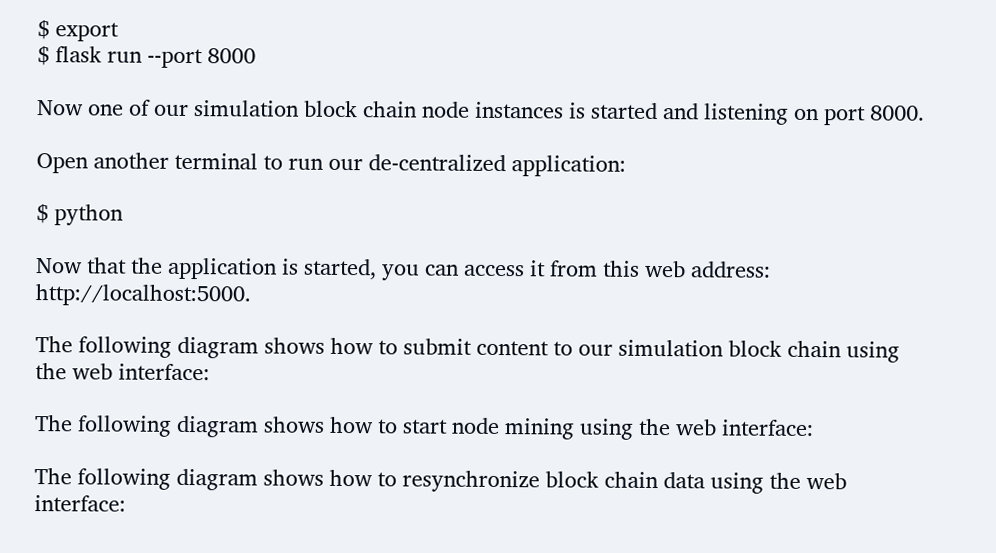$ export
$ flask run --port 8000

Now one of our simulation block chain node instances is started and listening on port 8000.

Open another terminal to run our de-centralized application:

$ python

Now that the application is started, you can access it from this web address: http://localhost:5000.

The following diagram shows how to submit content to our simulation block chain using the web interface:

The following diagram shows how to start node mining using the web interface:

The following diagram shows how to resynchronize block chain data using the web interface: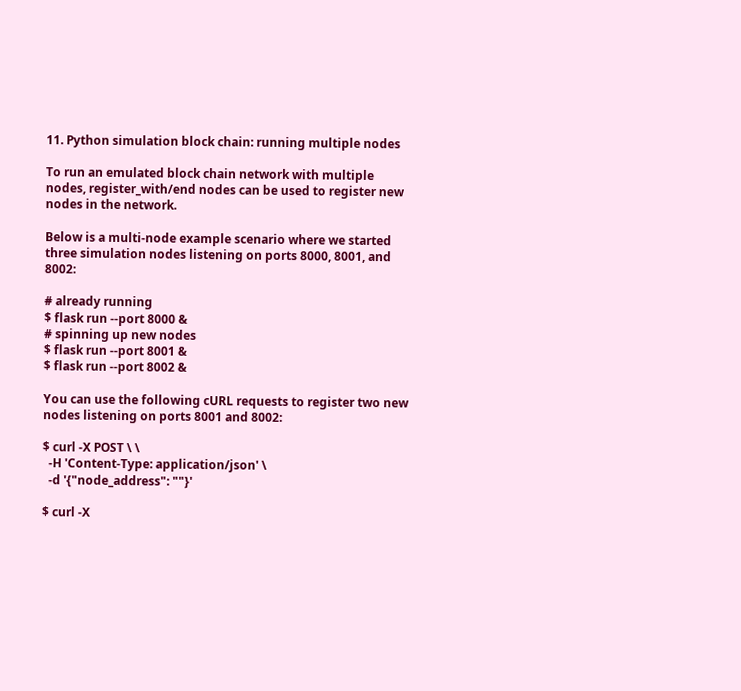11. Python simulation block chain: running multiple nodes

To run an emulated block chain network with multiple nodes, register_with/end nodes can be used to register new nodes in the network.

Below is a multi-node example scenario where we started three simulation nodes listening on ports 8000, 8001, and 8002:

# already running
$ flask run --port 8000 &
# spinning up new nodes
$ flask run --port 8001 &
$ flask run --port 8002 &

You can use the following cURL requests to register two new nodes listening on ports 8001 and 8002:

$ curl -X POST \ \
  -H 'Content-Type: application/json' \
  -d '{"node_address": ""}'

$ curl -X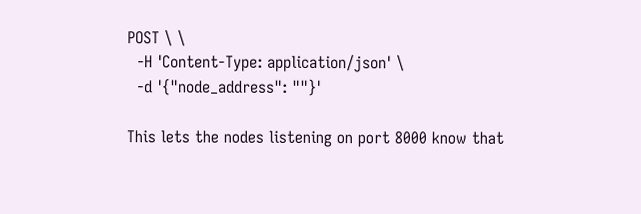POST \ \
  -H 'Content-Type: application/json' \
  -d '{"node_address": ""}'

This lets the nodes listening on port 8000 know that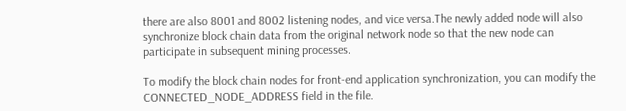there are also 8001 and 8002 listening nodes, and vice versa.The newly added node will also synchronize block chain data from the original network node so that the new node can participate in subsequent mining processes.

To modify the block chain nodes for front-end application synchronization, you can modify the CONNECTED_NODE_ADDRESS field in the file.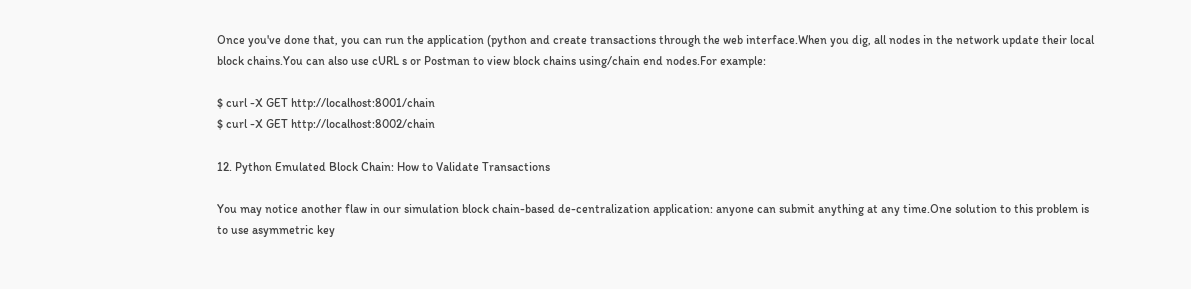Once you've done that, you can run the application (python and create transactions through the web interface.When you dig, all nodes in the network update their local block chains.You can also use cURL s or Postman to view block chains using/chain end nodes.For example:

$ curl -X GET http://localhost:8001/chain
$ curl -X GET http://localhost:8002/chain

12. Python Emulated Block Chain: How to Validate Transactions

You may notice another flaw in our simulation block chain-based de-centralization application: anyone can submit anything at any time.One solution to this problem is to use asymmetric key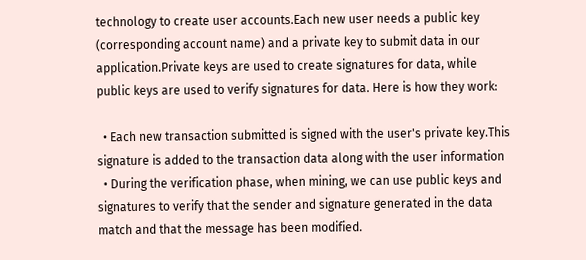technology to create user accounts.Each new user needs a public key (corresponding account name) and a private key to submit data in our application.Private keys are used to create signatures for data, while public keys are used to verify signatures for data. Here is how they work:

  • Each new transaction submitted is signed with the user's private key.This signature is added to the transaction data along with the user information
  • During the verification phase, when mining, we can use public keys and signatures to verify that the sender and signature generated in the data match and that the message has been modified.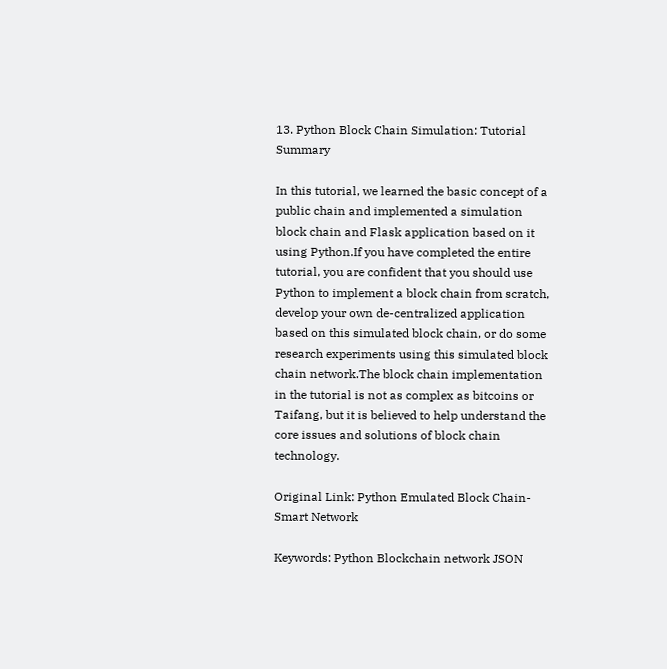13. Python Block Chain Simulation: Tutorial Summary

In this tutorial, we learned the basic concept of a public chain and implemented a simulation block chain and Flask application based on it using Python.If you have completed the entire tutorial, you are confident that you should use Python to implement a block chain from scratch, develop your own de-centralized application based on this simulated block chain, or do some research experiments using this simulated block chain network.The block chain implementation in the tutorial is not as complex as bitcoins or Taifang, but it is believed to help understand the core issues and solutions of block chain technology.

Original Link: Python Emulated Block Chain-Smart Network

Keywords: Python Blockchain network JSON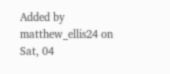Added by matthew_ellis24 on Sat, 04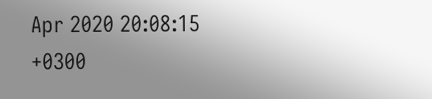Apr 2020 20:08:15 +0300